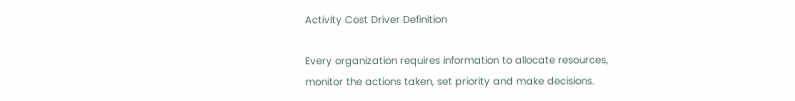Activity Cost Driver Definition

Every organization requires information to allocate resources, monitor the actions taken, set priority and make decisions.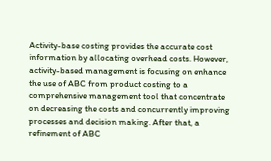Activity-base costing provides the accurate cost information by allocating overhead costs. However, activity-based management is focusing on enhance the use of ABC from product costing to a comprehensive management tool that concentrate on decreasing the costs and concurrently improving processes and decision making. After that, a refinement of ABC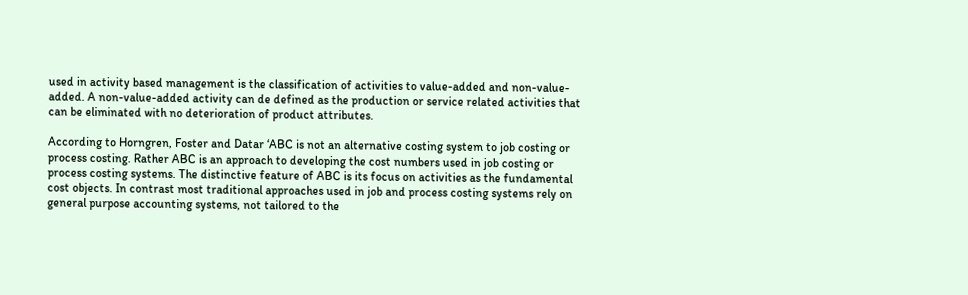used in activity based management is the classification of activities to value-added and non-value-added. A non-value-added activity can de defined as the production or service related activities that can be eliminated with no deterioration of product attributes.

According to Horngren, Foster and Datar ‘ABC is not an alternative costing system to job costing or process costing. Rather ABC is an approach to developing the cost numbers used in job costing or process costing systems. The distinctive feature of ABC is its focus on activities as the fundamental cost objects. In contrast most traditional approaches used in job and process costing systems rely on general purpose accounting systems, not tailored to the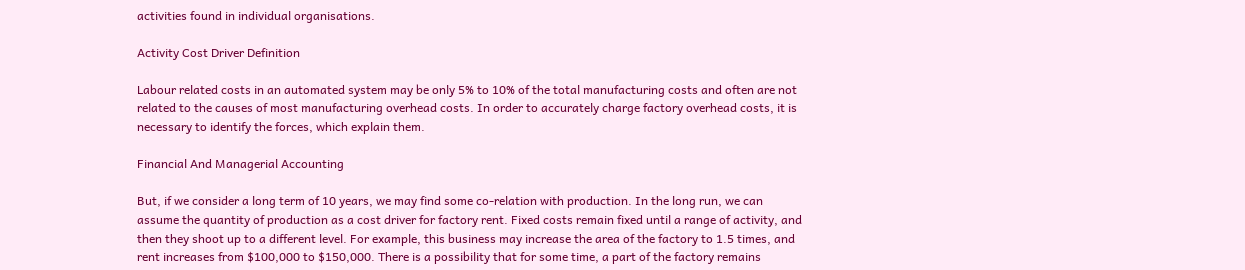activities found in individual organisations.

Activity Cost Driver Definition

Labour related costs in an automated system may be only 5% to 10% of the total manufacturing costs and often are not related to the causes of most manufacturing overhead costs. In order to accurately charge factory overhead costs, it is necessary to identify the forces, which explain them.

Financial And Managerial Accounting

But, if we consider a long term of 10 years, we may find some co-relation with production. In the long run, we can assume the quantity of production as a cost driver for factory rent. Fixed costs remain fixed until a range of activity, and then they shoot up to a different level. For example, this business may increase the area of the factory to 1.5 times, and rent increases from $100,000 to $150,000. There is a possibility that for some time, a part of the factory remains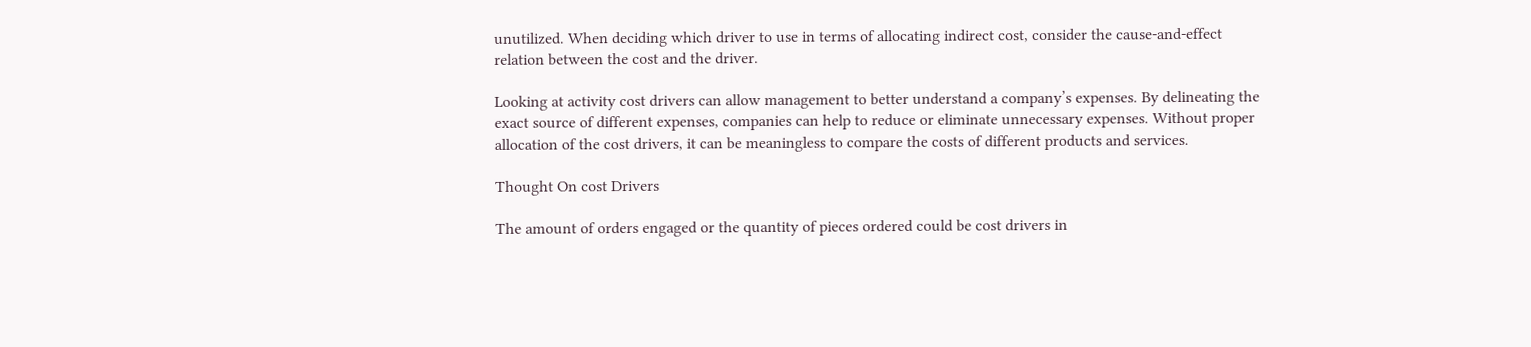unutilized. When deciding which driver to use in terms of allocating indirect cost, consider the cause-and-effect relation between the cost and the driver.

Looking at activity cost drivers can allow management to better understand a company’s expenses. By delineating the exact source of different expenses, companies can help to reduce or eliminate unnecessary expenses. Without proper allocation of the cost drivers, it can be meaningless to compare the costs of different products and services.

Thought On cost Drivers

The amount of orders engaged or the quantity of pieces ordered could be cost drivers in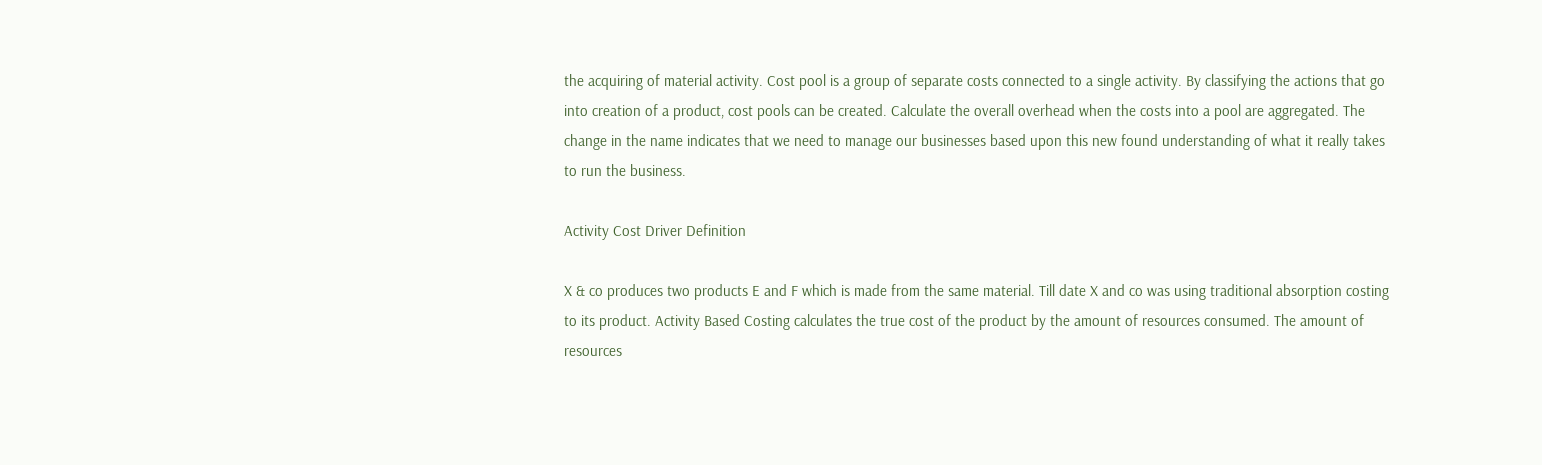the acquiring of material activity. Cost pool is a group of separate costs connected to a single activity. By classifying the actions that go into creation of a product, cost pools can be created. Calculate the overall overhead when the costs into a pool are aggregated. The change in the name indicates that we need to manage our businesses based upon this new found understanding of what it really takes to run the business.

Activity Cost Driver Definition

X & co produces two products E and F which is made from the same material. Till date X and co was using traditional absorption costing to its product. Activity Based Costing calculates the true cost of the product by the amount of resources consumed. The amount of resources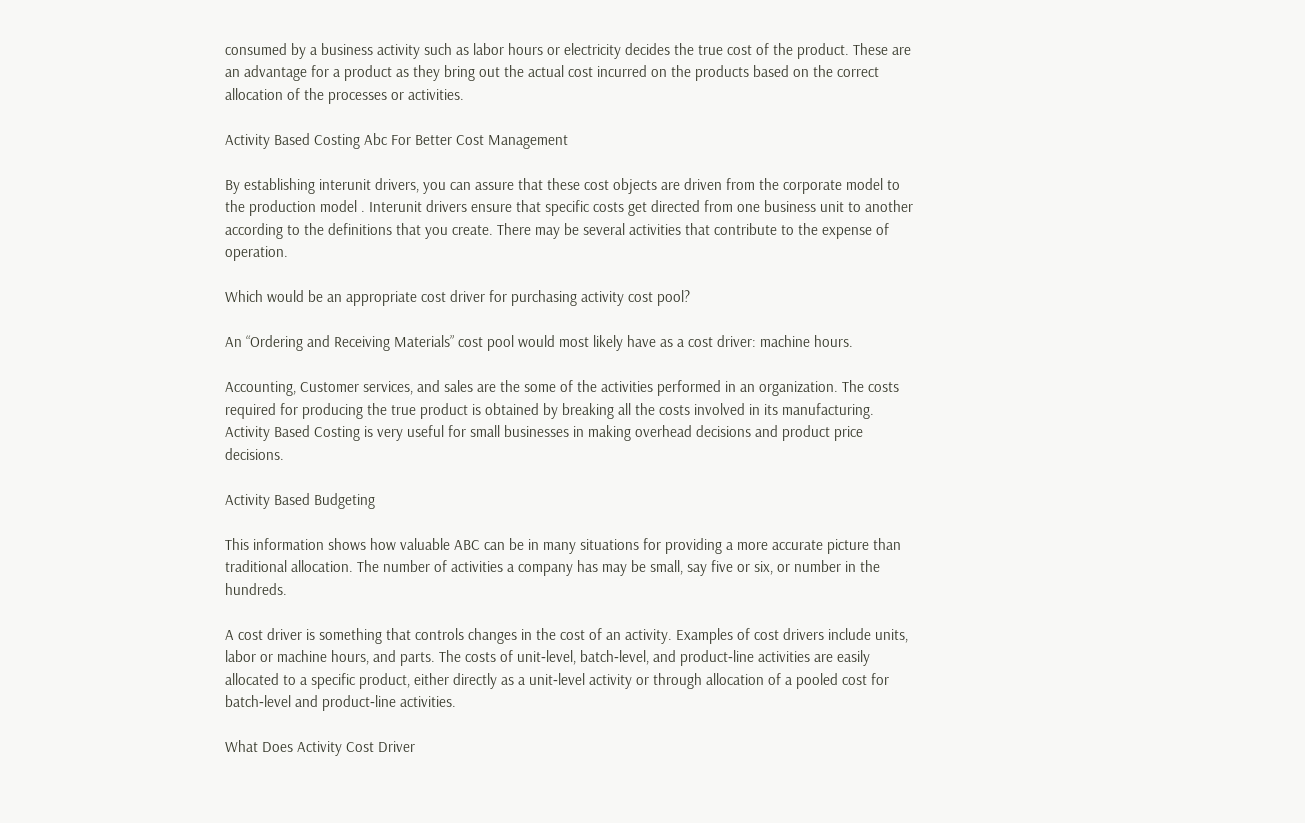consumed by a business activity such as labor hours or electricity decides the true cost of the product. These are an advantage for a product as they bring out the actual cost incurred on the products based on the correct allocation of the processes or activities.

Activity Based Costing Abc For Better Cost Management

By establishing interunit drivers, you can assure that these cost objects are driven from the corporate model to the production model . Interunit drivers ensure that specific costs get directed from one business unit to another according to the definitions that you create. There may be several activities that contribute to the expense of operation.

Which would be an appropriate cost driver for purchasing activity cost pool?

An “Ordering and Receiving Materials” cost pool would most likely have as a cost driver: machine hours.

Accounting, Customer services, and sales are the some of the activities performed in an organization. The costs required for producing the true product is obtained by breaking all the costs involved in its manufacturing. Activity Based Costing is very useful for small businesses in making overhead decisions and product price decisions.

Activity Based Budgeting

This information shows how valuable ABC can be in many situations for providing a more accurate picture than traditional allocation. The number of activities a company has may be small, say five or six, or number in the hundreds.

A cost driver is something that controls changes in the cost of an activity. Examples of cost drivers include units, labor or machine hours, and parts. The costs of unit‐level, batch‐level, and product‐line activities are easily allocated to a specific product, either directly as a unit‐level activity or through allocation of a pooled cost for batch‐level and product‐line activities.

What Does Activity Cost Driver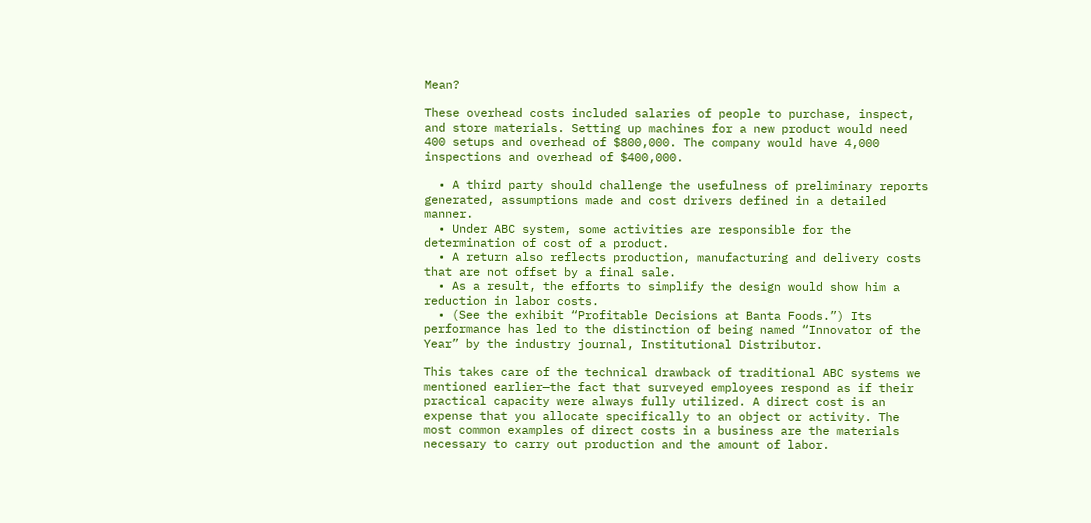Mean?

These overhead costs included salaries of people to purchase, inspect, and store materials. Setting up machines for a new product would need 400 setups and overhead of $800,000. The company would have 4,000 inspections and overhead of $400,000.

  • A third party should challenge the usefulness of preliminary reports generated, assumptions made and cost drivers defined in a detailed manner.
  • Under ABC system, some activities are responsible for the determination of cost of a product.
  • A return also reflects production, manufacturing and delivery costs that are not offset by a final sale.
  • As a result, the efforts to simplify the design would show him a reduction in labor costs.
  • (See the exhibit “Profitable Decisions at Banta Foods.”) Its performance has led to the distinction of being named “Innovator of the Year” by the industry journal, Institutional Distributor.

This takes care of the technical drawback of traditional ABC systems we mentioned earlier—the fact that surveyed employees respond as if their practical capacity were always fully utilized. A direct cost is an expense that you allocate specifically to an object or activity. The most common examples of direct costs in a business are the materials necessary to carry out production and the amount of labor.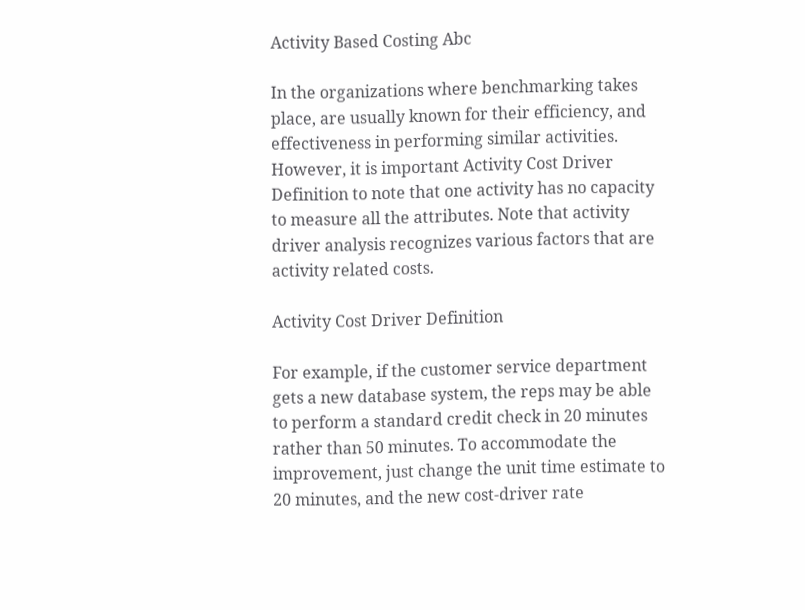Activity Based Costing Abc

In the organizations where benchmarking takes place, are usually known for their efficiency, and effectiveness in performing similar activities. However, it is important Activity Cost Driver Definition to note that one activity has no capacity to measure all the attributes. Note that activity driver analysis recognizes various factors that are activity related costs.

Activity Cost Driver Definition

For example, if the customer service department gets a new database system, the reps may be able to perform a standard credit check in 20 minutes rather than 50 minutes. To accommodate the improvement, just change the unit time estimate to 20 minutes, and the new cost-driver rate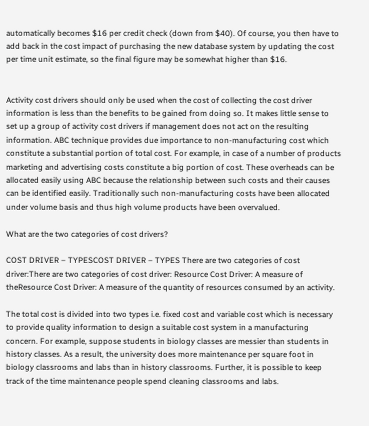automatically becomes $16 per credit check (down from $40). Of course, you then have to add back in the cost impact of purchasing the new database system by updating the cost per time unit estimate, so the final figure may be somewhat higher than $16.


Activity cost drivers should only be used when the cost of collecting the cost driver information is less than the benefits to be gained from doing so. It makes little sense to set up a group of activity cost drivers if management does not act on the resulting information. ABC technique provides due importance to non-manufacturing cost which constitute a substantial portion of total cost. For example, in case of a number of products marketing and advertising costs constitute a big portion of cost. These overheads can be allocated easily using ABC because the relationship between such costs and their causes can be identified easily. Traditionally such non-manufacturing costs have been allocated under volume basis and thus high volume products have been overvalued.

What are the two categories of cost drivers?

COST DRIVER – TYPESCOST DRIVER – TYPES There are two categories of cost driver:There are two categories of cost driver: Resource Cost Driver: A measure of theResource Cost Driver: A measure of the quantity of resources consumed by an activity.

The total cost is divided into two types i.e. fixed cost and variable cost which is necessary to provide quality information to design a suitable cost system in a manufacturing concern. For example, suppose students in biology classes are messier than students in history classes. As a result, the university does more maintenance per square foot in biology classrooms and labs than in history classrooms. Further, it is possible to keep track of the time maintenance people spend cleaning classrooms and labs.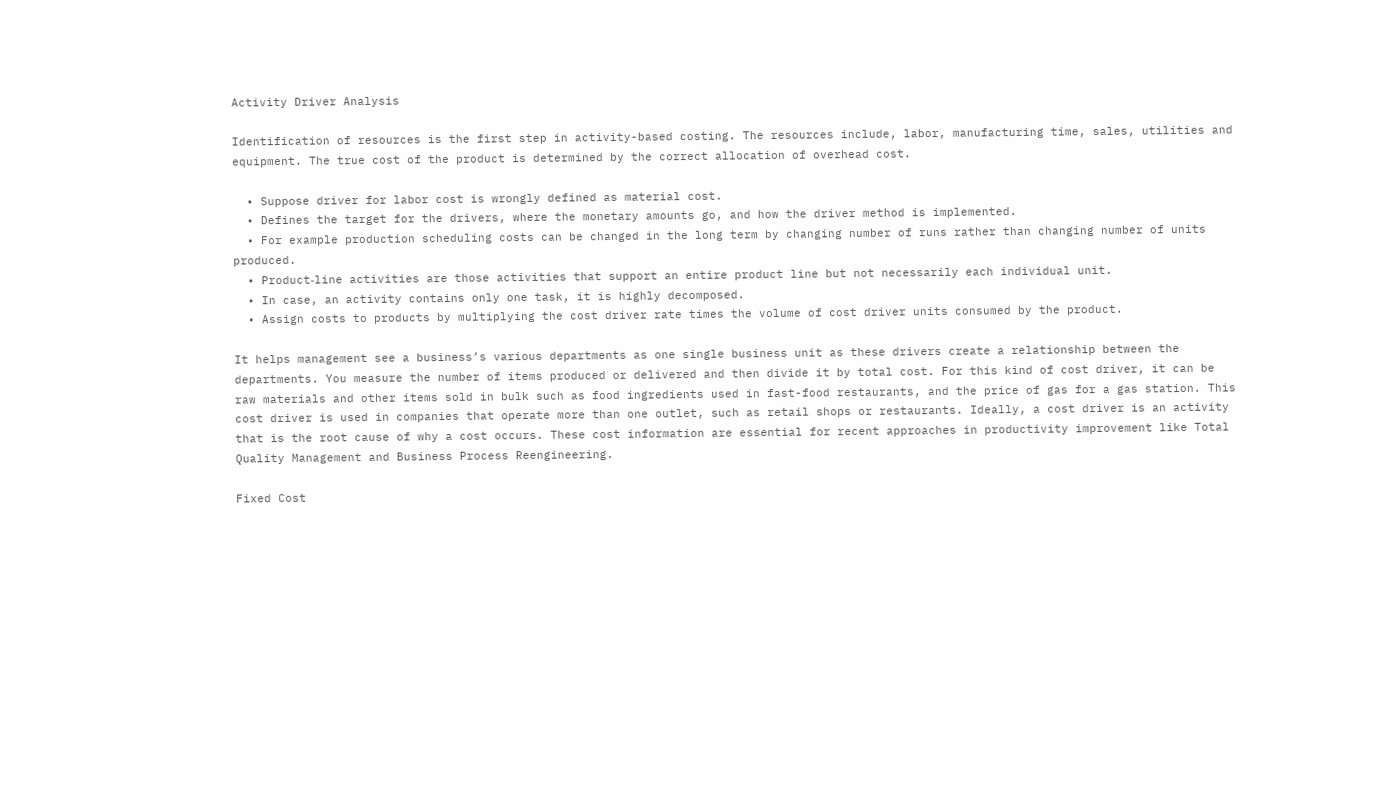Activity Driver Analysis

Identification of resources is the first step in activity-based costing. The resources include, labor, manufacturing time, sales, utilities and equipment. The true cost of the product is determined by the correct allocation of overhead cost.

  • Suppose driver for labor cost is wrongly defined as material cost.
  • Defines the target for the drivers, where the monetary amounts go, and how the driver method is implemented.
  • For example production scheduling costs can be changed in the long term by changing number of runs rather than changing number of units produced.
  • Product‐line activities are those activities that support an entire product line but not necessarily each individual unit.
  • In case, an activity contains only one task, it is highly decomposed.
  • Assign costs to products by multiplying the cost driver rate times the volume of cost driver units consumed by the product.

It helps management see a business’s various departments as one single business unit as these drivers create a relationship between the departments. You measure the number of items produced or delivered and then divide it by total cost. For this kind of cost driver, it can be raw materials and other items sold in bulk such as food ingredients used in fast-food restaurants, and the price of gas for a gas station. This cost driver is used in companies that operate more than one outlet, such as retail shops or restaurants. Ideally, a cost driver is an activity that is the root cause of why a cost occurs. These cost information are essential for recent approaches in productivity improvement like Total Quality Management and Business Process Reengineering.

Fixed Cost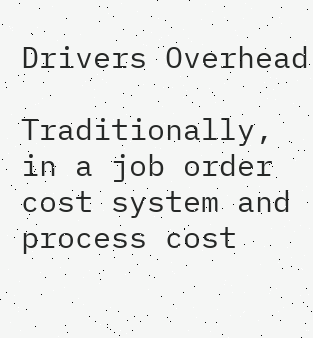Drivers Overhead

Traditionally, in a job order cost system and process cost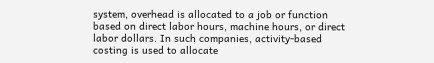system, overhead is allocated to a job or function based on direct labor hours, machine hours, or direct labor dollars. In such companies, activity‐based costing is used to allocate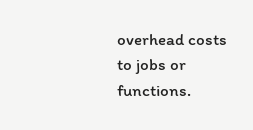overhead costs to jobs or functions.